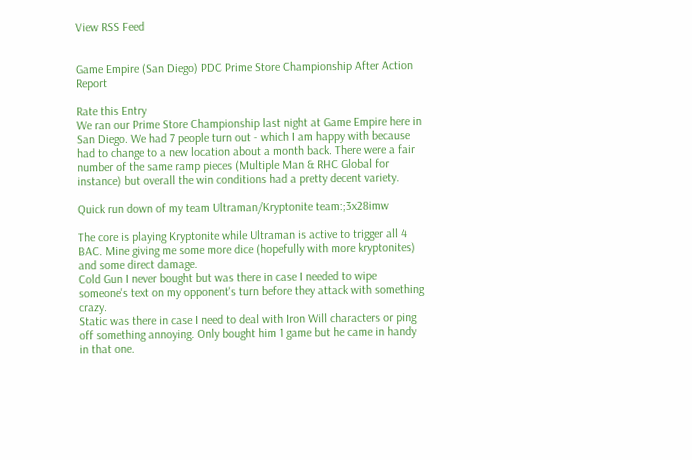View RSS Feed


Game Empire (San Diego) PDC Prime Store Championship After Action Report

Rate this Entry
We ran our Prime Store Championship last night at Game Empire here in San Diego. We had 7 people turn out - which I am happy with because had to change to a new location about a month back. There were a fair number of the same ramp pieces (Multiple Man & RHC Global for instance) but overall the win conditions had a pretty decent variety.

Quick run down of my team Ultraman/Kryptonite team:;3x28imw

The core is playing Kryptonite while Ultraman is active to trigger all 4 BAC. Mine giving me some more dice (hopefully with more kryptonites) and some direct damage.
Cold Gun I never bought but was there in case I needed to wipe someone's text on my opponent's turn before they attack with something crazy.
Static was there in case I need to deal with Iron Will characters or ping off something annoying. Only bought him 1 game but he came in handy in that one.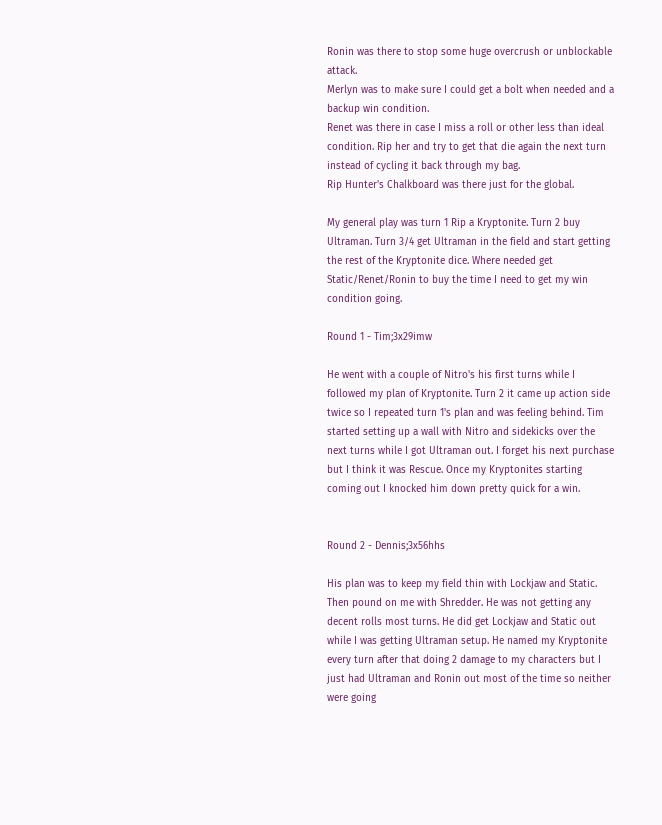Ronin was there to stop some huge overcrush or unblockable attack.
Merlyn was to make sure I could get a bolt when needed and a backup win condition.
Renet was there in case I miss a roll or other less than ideal condition. Rip her and try to get that die again the next turn instead of cycling it back through my bag.
Rip Hunter's Chalkboard was there just for the global.

My general play was turn 1 Rip a Kryptonite. Turn 2 buy Ultraman. Turn 3/4 get Ultraman in the field and start getting the rest of the Kryptonite dice. Where needed get Static/Renet/Ronin to buy the time I need to get my win condition going.

Round 1 - Tim;3x29imw

He went with a couple of Nitro's his first turns while I followed my plan of Kryptonite. Turn 2 it came up action side twice so I repeated turn 1's plan and was feeling behind. Tim started setting up a wall with Nitro and sidekicks over the next turns while I got Ultraman out. I forget his next purchase but I think it was Rescue. Once my Kryptonites starting coming out I knocked him down pretty quick for a win.


Round 2 - Dennis;3x56hhs

His plan was to keep my field thin with Lockjaw and Static. Then pound on me with Shredder. He was not getting any decent rolls most turns. He did get Lockjaw and Static out while I was getting Ultraman setup. He named my Kryptonite every turn after that doing 2 damage to my characters but I just had Ultraman and Ronin out most of the time so neither were going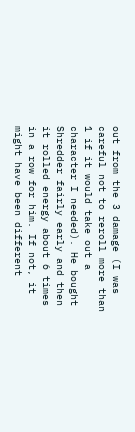out from the 3 damage (I was careful not to reroll more than 1 if it would take out a character I needed). He bought Shredder fairly early and then it rolled energy about 6 times in a row for him. If not, it might have been different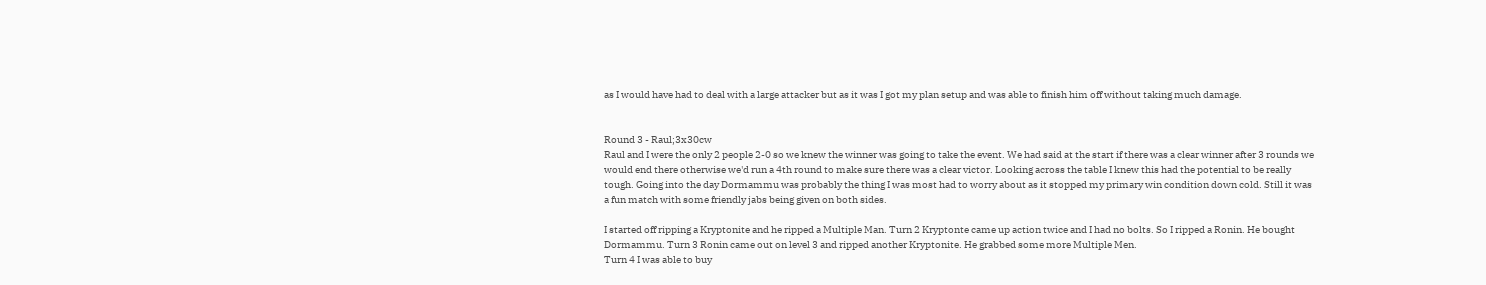as I would have had to deal with a large attacker but as it was I got my plan setup and was able to finish him off without taking much damage.


Round 3 - Raul;3x30cw
Raul and I were the only 2 people 2-0 so we knew the winner was going to take the event. We had said at the start if there was a clear winner after 3 rounds we would end there otherwise we'd run a 4th round to make sure there was a clear victor. Looking across the table I knew this had the potential to be really tough. Going into the day Dormammu was probably the thing I was most had to worry about as it stopped my primary win condition down cold. Still it was a fun match with some friendly jabs being given on both sides.

I started off ripping a Kryptonite and he ripped a Multiple Man. Turn 2 Kryptonte came up action twice and I had no bolts. So I ripped a Ronin. He bought Dormammu. Turn 3 Ronin came out on level 3 and ripped another Kryptonite. He grabbed some more Multiple Men.
Turn 4 I was able to buy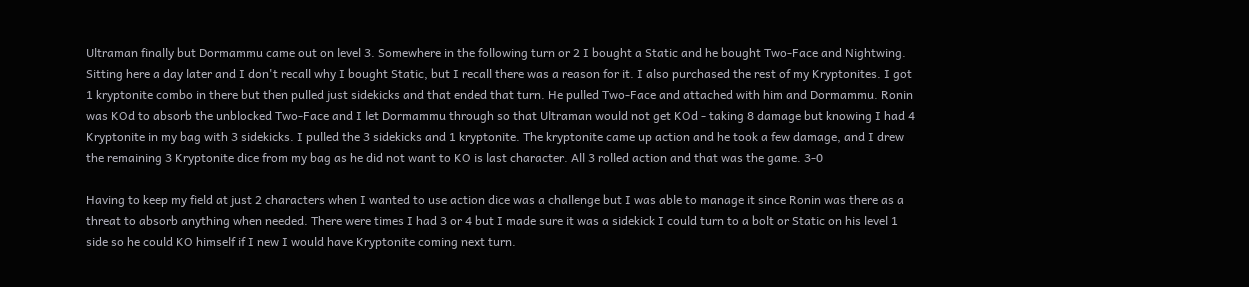Ultraman finally but Dormammu came out on level 3. Somewhere in the following turn or 2 I bought a Static and he bought Two-Face and Nightwing. Sitting here a day later and I don't recall why I bought Static, but I recall there was a reason for it. I also purchased the rest of my Kryptonites. I got 1 kryptonite combo in there but then pulled just sidekicks and that ended that turn. He pulled Two-Face and attached with him and Dormammu. Ronin was KOd to absorb the unblocked Two-Face and I let Dormammu through so that Ultraman would not get KOd - taking 8 damage but knowing I had 4 Kryptonite in my bag with 3 sidekicks. I pulled the 3 sidekicks and 1 kryptonite. The kryptonite came up action and he took a few damage, and I drew the remaining 3 Kryptonite dice from my bag as he did not want to KO is last character. All 3 rolled action and that was the game. 3-0

Having to keep my field at just 2 characters when I wanted to use action dice was a challenge but I was able to manage it since Ronin was there as a threat to absorb anything when needed. There were times I had 3 or 4 but I made sure it was a sidekick I could turn to a bolt or Static on his level 1 side so he could KO himself if I new I would have Kryptonite coming next turn.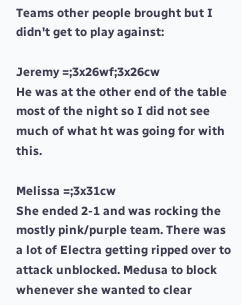Teams other people brought but I didn't get to play against:

Jeremy =;3x26wf;3x26cw
He was at the other end of the table most of the night so I did not see much of what ht was going for with this.

Melissa =;3x31cw
She ended 2-1 and was rocking the mostly pink/purple team. There was a lot of Electra getting ripped over to attack unblocked. Medusa to block whenever she wanted to clear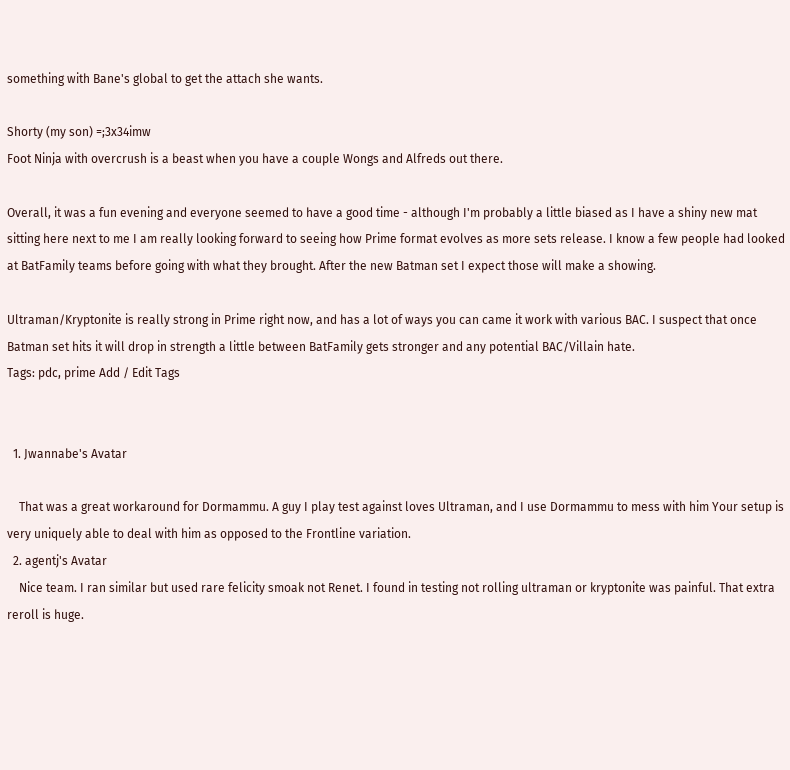something with Bane's global to get the attach she wants.

Shorty (my son) =;3x34imw
Foot Ninja with overcrush is a beast when you have a couple Wongs and Alfreds out there.

Overall, it was a fun evening and everyone seemed to have a good time - although I'm probably a little biased as I have a shiny new mat sitting here next to me I am really looking forward to seeing how Prime format evolves as more sets release. I know a few people had looked at BatFamily teams before going with what they brought. After the new Batman set I expect those will make a showing.

Ultraman/Kryptonite is really strong in Prime right now, and has a lot of ways you can came it work with various BAC. I suspect that once Batman set hits it will drop in strength a little between BatFamily gets stronger and any potential BAC/Villain hate.
Tags: pdc, prime Add / Edit Tags


  1. Jwannabe's Avatar

    That was a great workaround for Dormammu. A guy I play test against loves Ultraman, and I use Dormammu to mess with him Your setup is very uniquely able to deal with him as opposed to the Frontline variation.
  2. agentj's Avatar
    Nice team. I ran similar but used rare felicity smoak not Renet. I found in testing not rolling ultraman or kryptonite was painful. That extra reroll is huge.